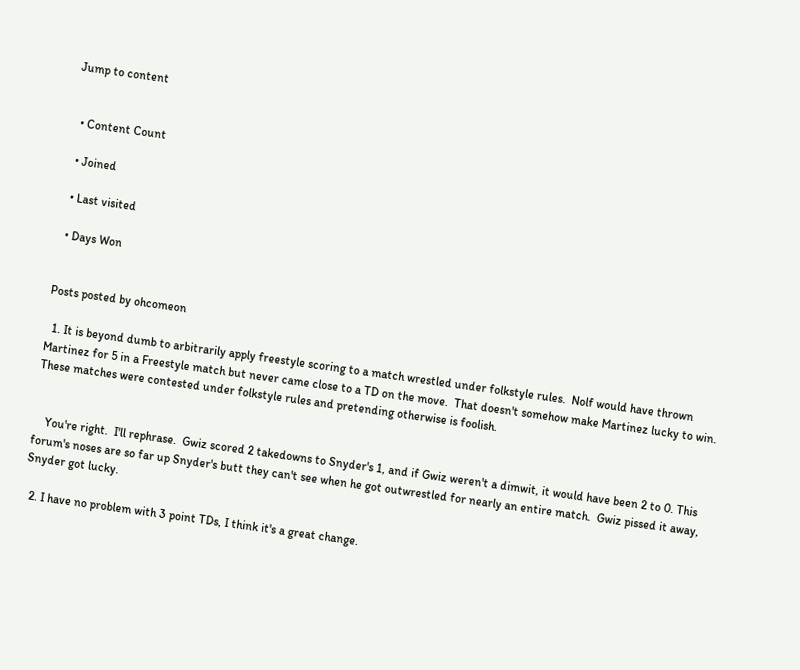Jump to content


  • Content Count

  • Joined

  • Last visited

  • Days Won


Posts posted by ohcomeon

  1. It is beyond dumb to arbitrarily apply freestyle scoring to a match wrestled under folkstyle rules.  Nolf would have thrown Martinez for 5 in a Freestyle match but never came close to a TD on the move.  That doesn't somehow make Martinez lucky to win.  These matches were contested under folkstyle rules and pretending otherwise is foolish.


    You're right.  I'll rephrase.  Gwiz scored 2 takedowns to Snyder's 1, and if Gwiz weren't a dimwit, it would have been 2 to 0. This forum's noses are so far up Snyder's butt they can't see when he got outwrestled for nearly an entire match.  Gwiz pissed it away, Snyder got lucky.

  2. I have no problem with 3 point TDs, I think it's a great change.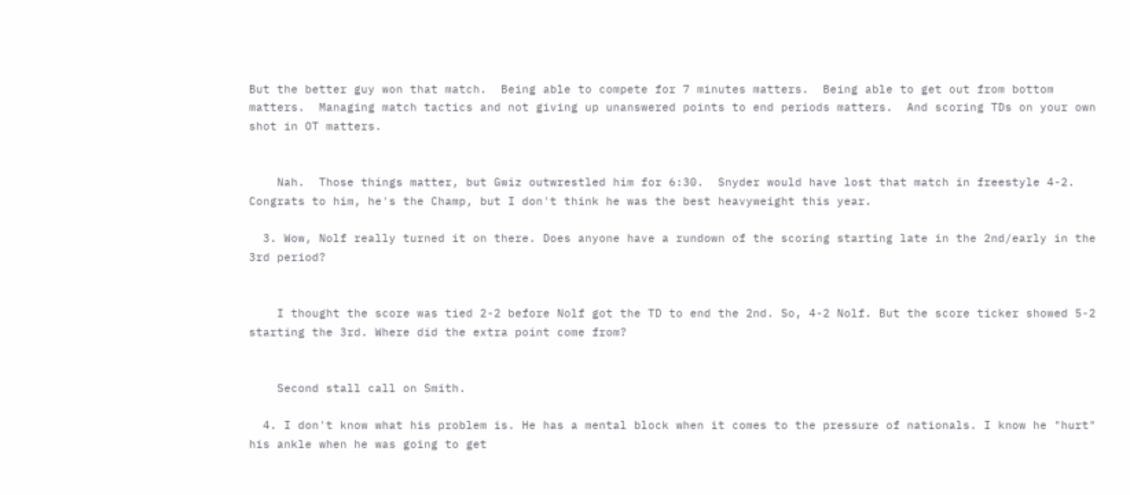But the better guy won that match.  Being able to compete for 7 minutes matters.  Being able to get out from bottom matters.  Managing match tactics and not giving up unanswered points to end periods matters.  And scoring TDs on your own shot in OT matters.


    Nah.  Those things matter, but Gwiz outwrestled him for 6:30.  Snyder would have lost that match in freestyle 4-2.  Congrats to him, he's the Champ, but I don't think he was the best heavyweight this year.

  3. Wow, Nolf really turned it on there. Does anyone have a rundown of the scoring starting late in the 2nd/early in the 3rd period?


    I thought the score was tied 2-2 before Nolf got the TD to end the 2nd. So, 4-2 Nolf. But the score ticker showed 5-2 starting the 3rd. Where did the extra point come from?


    Second stall call on Smith.

  4. I don't know what his problem is. He has a mental block when it comes to the pressure of nationals. I know he "hurt" his ankle when he was going to get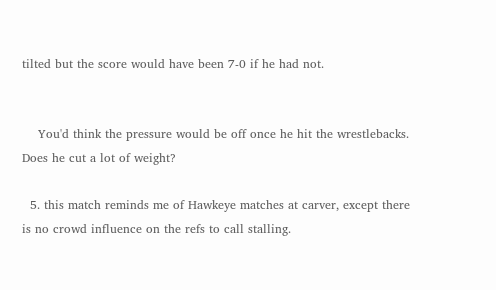tilted but the score would have been 7-0 if he had not.


    You'd think the pressure would be off once he hit the wrestlebacks.  Does he cut a lot of weight?

  5. this match reminds me of Hawkeye matches at carver, except there is no crowd influence on the refs to call stalling.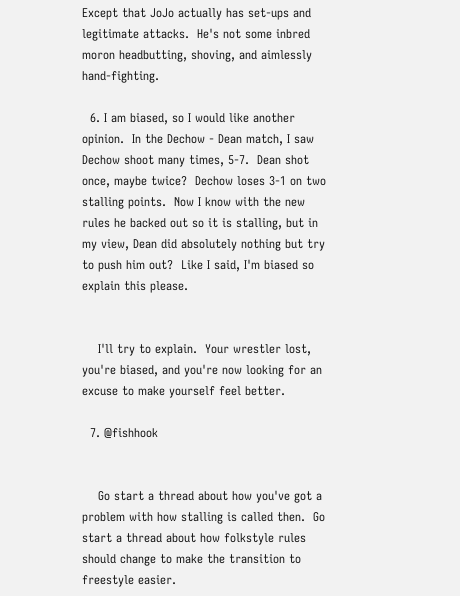Except that JoJo actually has set-ups and legitimate attacks.  He's not some inbred moron headbutting, shoving, and aimlessly hand-fighting.

  6. I am biased, so I would like another opinion.  In the Dechow - Dean match, I saw Dechow shoot many times, 5-7.  Dean shot once, maybe twice?  Dechow loses 3-1 on two stalling points.  Now I know with the new rules he backed out so it is stalling, but in my view, Dean did absolutely nothing but try to push him out?  Like I said, I'm biased so explain this please.


    I'll try to explain.  Your wrestler lost, you're biased, and you're now looking for an excuse to make yourself feel better.

  7. @fishhook


    Go start a thread about how you've got a problem with how stalling is called then.  Go start a thread about how folkstyle rules should change to make the transition to freestyle easier.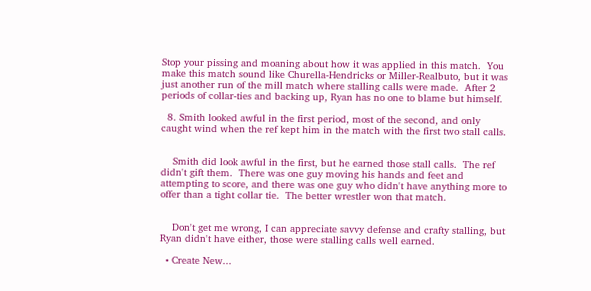Stop your pissing and moaning about how it was applied in this match.  You make this match sound like Churella-Hendricks or Miller-Realbuto, but it was just another run of the mill match where stalling calls were made.  After 2 periods of collar-ties and backing up, Ryan has no one to blame but himself.

  8. Smith looked awful in the first period, most of the second, and only caught wind when the ref kept him in the match with the first two stall calls.


    Smith did look awful in the first, but he earned those stall calls.  The ref didn't gift them.  There was one guy moving his hands and feet and attempting to score, and there was one guy who didn't have anything more to offer than a tight collar tie.  The better wrestler won that match.


    Don't get me wrong, I can appreciate savvy defense and crafty stalling, but Ryan didn't have either, those were stalling calls well earned.

  • Create New...